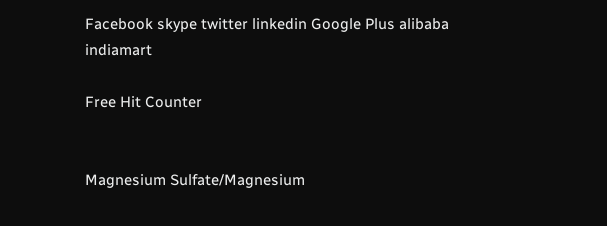Facebook skype twitter linkedin Google Plus alibaba indiamart

Free Hit Counter


Magnesium Sulfate/Magnesium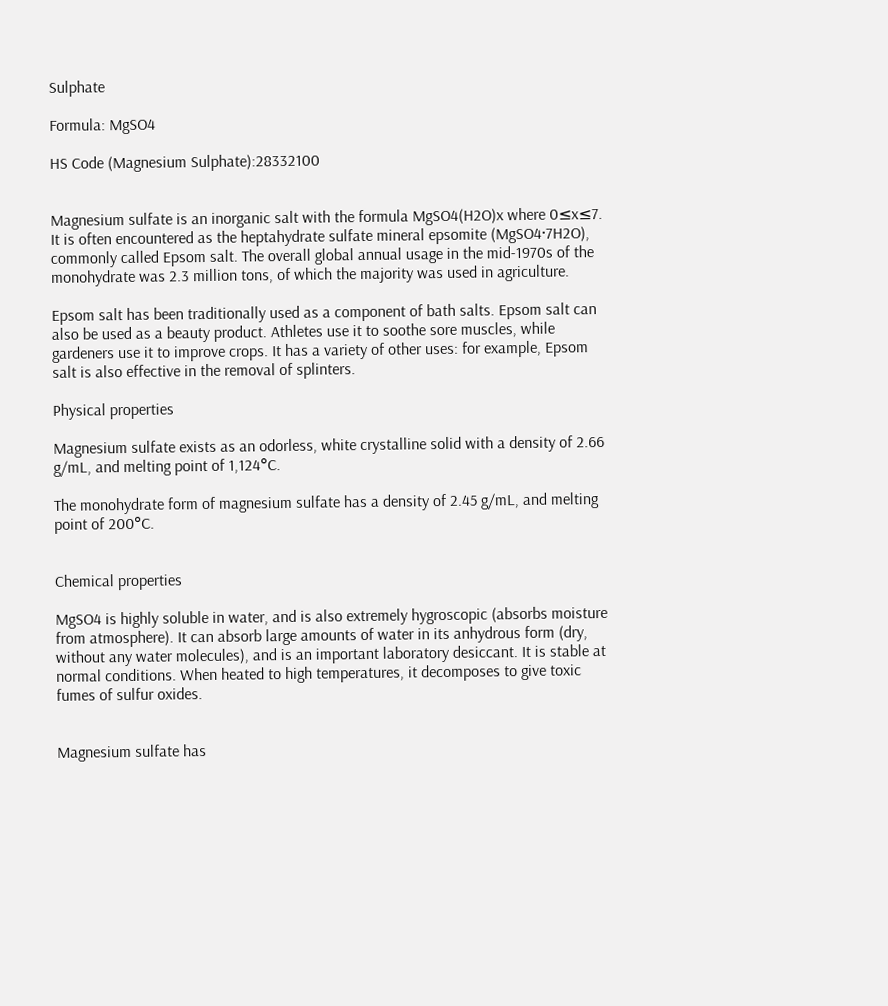Sulphate

Formula: MgSO4

HS Code (Magnesium Sulphate):28332100


Magnesium sulfate is an inorganic salt with the formula MgSO4(H2O)x where 0≤x≤7. It is often encountered as the heptahydrate sulfate mineral epsomite (MgSO4·7H2O), commonly called Epsom salt. The overall global annual usage in the mid-1970s of the monohydrate was 2.3 million tons, of which the majority was used in agriculture.

Epsom salt has been traditionally used as a component of bath salts. Epsom salt can also be used as a beauty product. Athletes use it to soothe sore muscles, while gardeners use it to improve crops. It has a variety of other uses: for example, Epsom salt is also effective in the removal of splinters.

Physical properties

Magnesium sulfate exists as an odorless, white crystalline solid with a density of 2.66 g/mL, and melting point of 1,124°C.

The monohydrate form of magnesium sulfate has a density of 2.45 g/mL, and melting point of 200°C.


Chemical properties

MgSO4 is highly soluble in water, and is also extremely hygroscopic (absorbs moisture from atmosphere). It can absorb large amounts of water in its anhydrous form (dry, without any water molecules), and is an important laboratory desiccant. It is stable at normal conditions. When heated to high temperatures, it decomposes to give toxic fumes of sulfur oxides.


Magnesium sulfate has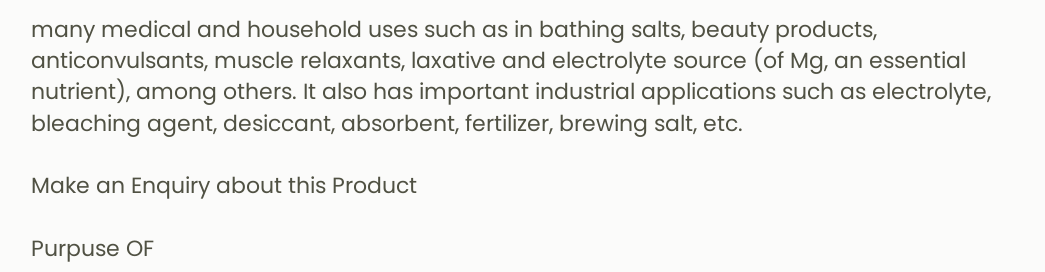many medical and household uses such as in bathing salts, beauty products, anticonvulsants, muscle relaxants, laxative and electrolyte source (of Mg, an essential nutrient), among others. It also has important industrial applications such as electrolyte, bleaching agent, desiccant, absorbent, fertilizer, brewing salt, etc.

Make an Enquiry about this Product

Purpuse OF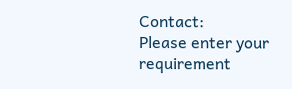Contact:
Please enter your requirement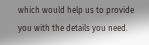which would help us to provide you with the details you need.